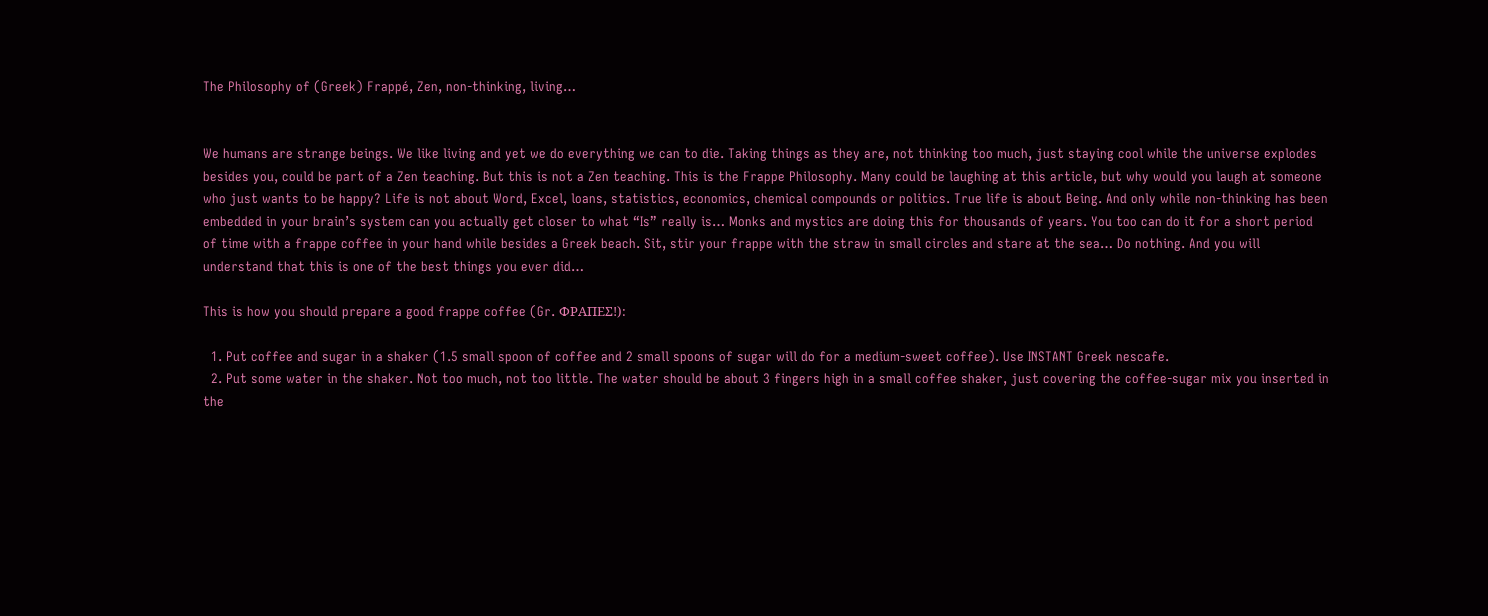The Philosophy of (Greek) Frappé, Zen, non-thinking, living…


We humans are strange beings. We like living and yet we do everything we can to die. Taking things as they are, not thinking too much, just staying cool while the universe explodes besides you, could be part of a Zen teaching. But this is not a Zen teaching. This is the Frappe Philosophy. Many could be laughing at this article, but why would you laugh at someone who just wants to be happy? Life is not about Word, Excel, loans, statistics, economics, chemical compounds or politics. True life is about Being. And only while non-thinking has been embedded in your brain’s system can you actually get closer to what “Is” really is… Monks and mystics are doing this for thousands of years. You too can do it for a short period of time with a frappe coffee in your hand while besides a Greek beach. Sit, stir your frappe with the straw in small circles and stare at the sea… Do nothing. And you will understand that this is one of the best things you ever did…

This is how you should prepare a good frappe coffee (Gr. ΦΡΑΠΕΣ!):

  1. Put coffee and sugar in a shaker (1.5 small spoon of coffee and 2 small spoons of sugar will do for a medium-sweet coffee). Use INSTANT Greek nescafe.
  2. Put some water in the shaker. Not too much, not too little. The water should be about 3 fingers high in a small coffee shaker, just covering the coffee-sugar mix you inserted in the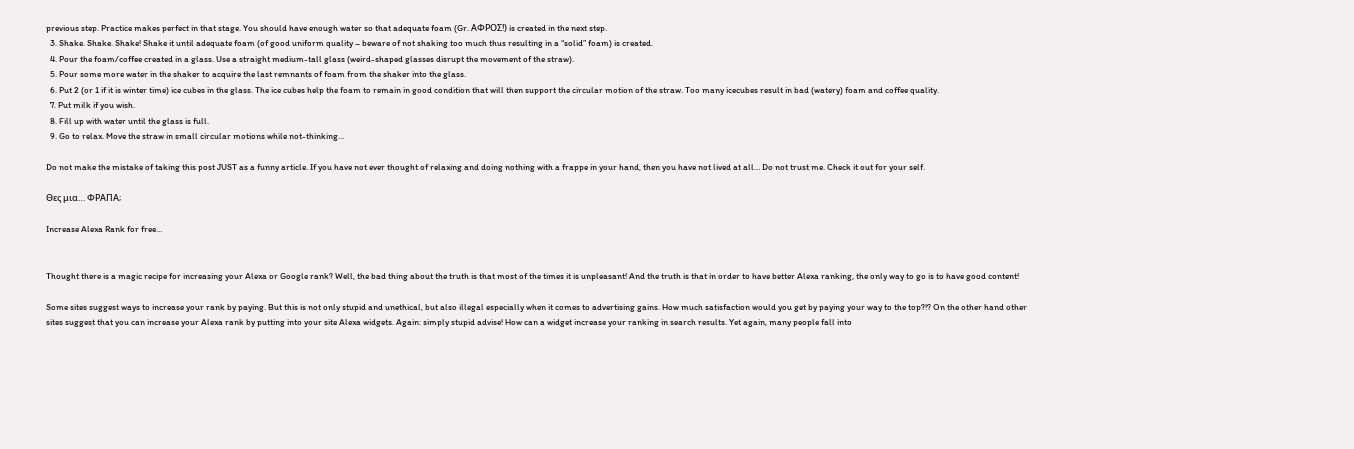previous step. Practice makes perfect in that stage. You should have enough water so that adequate foam (Gr. ΑΦΡΟΣ!) is created in the next step.
  3. Shake. Shake. Shake! Shake it until adequate foam (of good uniform quality – beware of not shaking too much thus resulting in a “solid” foam) is created.
  4. Pour the foam/coffee created in a glass. Use a straight medium-tall glass (weird-shaped glasses disrupt the movement of the straw).
  5. Pour some more water in the shaker to acquire the last remnants of foam from the shaker into the glass.
  6. Put 2 (or 1 if it is winter time) ice cubes in the glass. The ice cubes help the foam to remain in good condition that will then support the circular motion of the straw. Too many icecubes result in bad (watery) foam and coffee quality.
  7. Put milk if you wish.
  8. Fill up with water until the glass is full.
  9. Go to relax. Move the straw in small circular motions while not-thinking…

Do not make the mistake of taking this post JUST as a funny article. If you have not ever thought of relaxing and doing nothing with a frappe in your hand, then you have not lived at all… Do not trust me. Check it out for your self.

Θες μια… ΦΡΑΠΑ;

Increase Alexa Rank for free…


Thought there is a magic recipe for increasing your Alexa or Google rank? Well, the bad thing about the truth is that most of the times it is unpleasant! And the truth is that in order to have better Alexa ranking, the only way to go is to have good content!

Some sites suggest ways to increase your rank by paying. But this is not only stupid and unethical, but also illegal especially when it comes to advertising gains. How much satisfaction would you get by paying your way to the top?!? On the other hand other sites suggest that you can increase your Alexa rank by putting into your site Alexa widgets. Again: simply stupid advise! How can a widget increase your ranking in search results. Yet again, many people fall into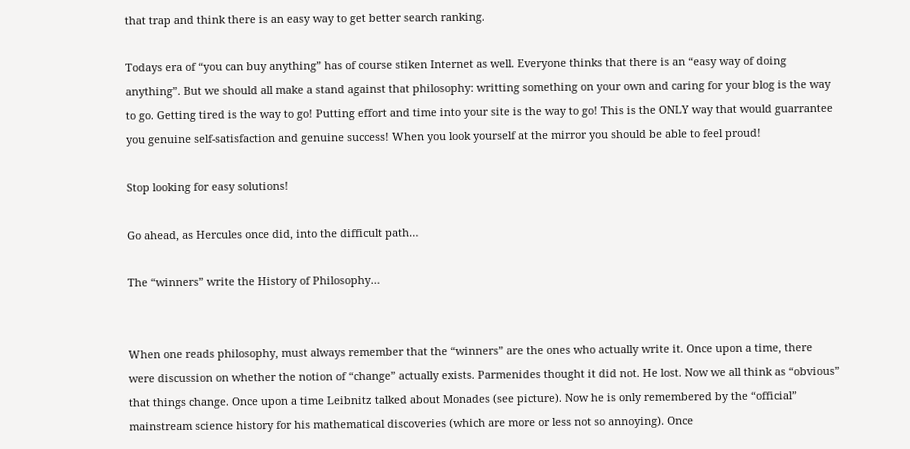that trap and think there is an easy way to get better search ranking.

Todays era of “you can buy anything” has of course stiken Internet as well. Everyone thinks that there is an “easy way of doing anything”. But we should all make a stand against that philosophy: writting something on your own and caring for your blog is the way to go. Getting tired is the way to go! Putting effort and time into your site is the way to go! This is the ONLY way that would guarrantee you genuine self-satisfaction and genuine success! When you look yourself at the mirror you should be able to feel proud!

Stop looking for easy solutions!

Go ahead, as Hercules once did, into the difficult path…

The “winners” write the History of Philosophy…


When one reads philosophy, must always remember that the “winners” are the ones who actually write it. Once upon a time, there were discussion on whether the notion of “change” actually exists. Parmenides thought it did not. He lost. Now we all think as “obvious” that things change. Once upon a time Leibnitz talked about Monades (see picture). Now he is only remembered by the “official” mainstream science history for his mathematical discoveries (which are more or less not so annoying). Once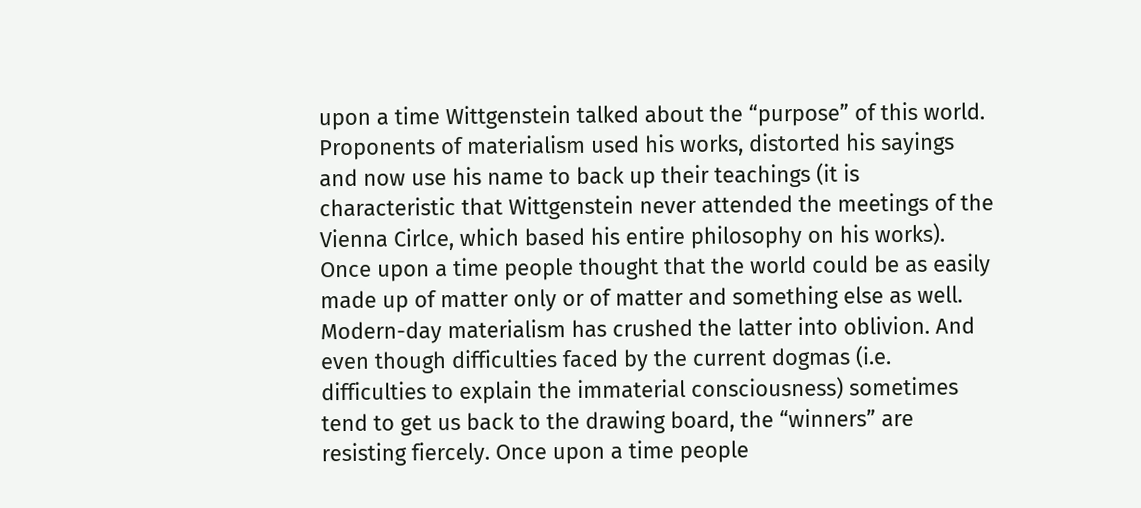upon a time Wittgenstein talked about the “purpose” of this world. Proponents of materialism used his works, distorted his sayings and now use his name to back up their teachings (it is characteristic that Wittgenstein never attended the meetings of the Vienna Cirlce, which based his entire philosophy on his works). Once upon a time people thought that the world could be as easily made up of matter only or of matter and something else as well. Modern-day materialism has crushed the latter into oblivion. And even though difficulties faced by the current dogmas (i.e. difficulties to explain the immaterial consciousness) sometimes tend to get us back to the drawing board, the “winners” are resisting fiercely. Once upon a time people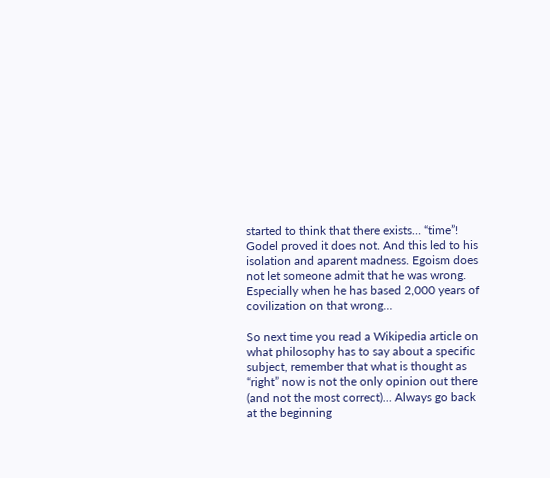started to think that there exists… “time”! Godel proved it does not. And this led to his isolation and aparent madness. Egoism does not let someone admit that he was wrong. Especially when he has based 2,000 years of covilization on that wrong…

So next time you read a Wikipedia article on what philosophy has to say about a specific subject, remember that what is thought as “right” now is not the only opinion out there (and not the most correct)… Always go back at the beginning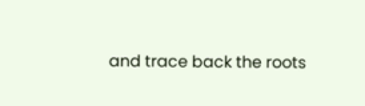and trace back the roots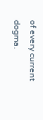of every current dogma.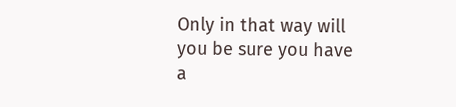Only in that way will you be sure you have a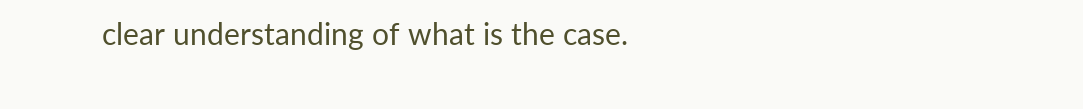clear understanding of what is the case.